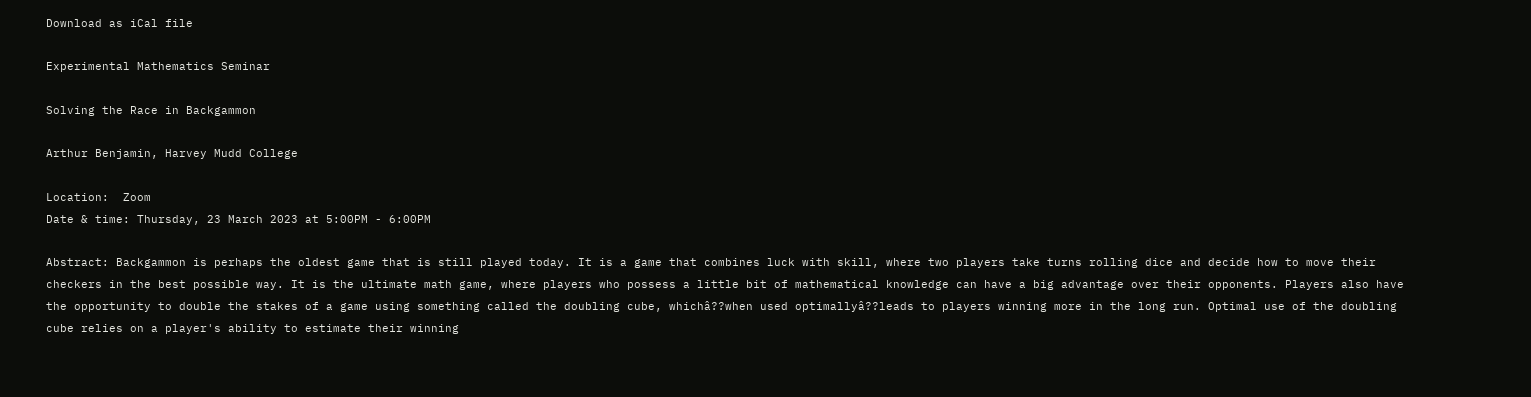Download as iCal file

Experimental Mathematics Seminar

Solving the Race in Backgammon

Arthur Benjamin, Harvey Mudd College

Location:  Zoom
Date & time: Thursday, 23 March 2023 at 5:00PM - 6:00PM

Abstract: Backgammon is perhaps the oldest game that is still played today. It is a game that combines luck with skill, where two players take turns rolling dice and decide how to move their checkers in the best possible way. It is the ultimate math game, where players who possess a little bit of mathematical knowledge can have a big advantage over their opponents. Players also have the opportunity to double the stakes of a game using something called the doubling cube, whichâ??when used optimallyâ??leads to players winning more in the long run. Optimal use of the doubling cube relies on a player's ability to estimate their winning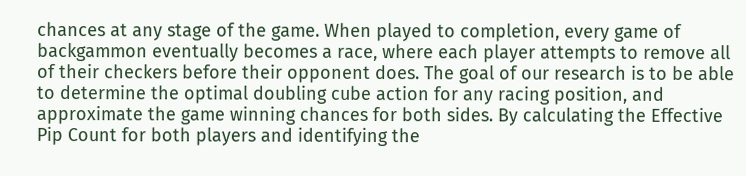chances at any stage of the game. When played to completion, every game of backgammon eventually becomes a race, where each player attempts to remove all of their checkers before their opponent does. The goal of our research is to be able to determine the optimal doubling cube action for any racing position, and approximate the game winning chances for both sides. By calculating the Effective Pip Count for both players and identifying the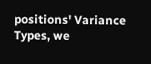positions' Variance Types, we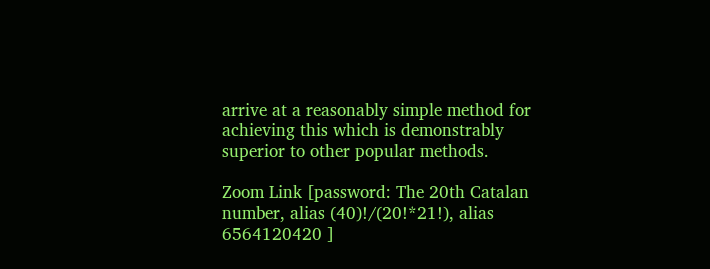arrive at a reasonably simple method for achieving this which is demonstrably superior to other popular methods.

Zoom Link [password: The 20th Catalan number, alias (40)!/(20!*21!), alias 6564120420 ]